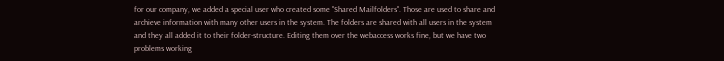for our company, we added a special user who created some "Shared Mailfolders". Those are used to share and archieve information with many other users in the system. The folders are shared with all users in the system and they all added it to their folder-structure. Editing them over the webaccess works fine, but we have two problems working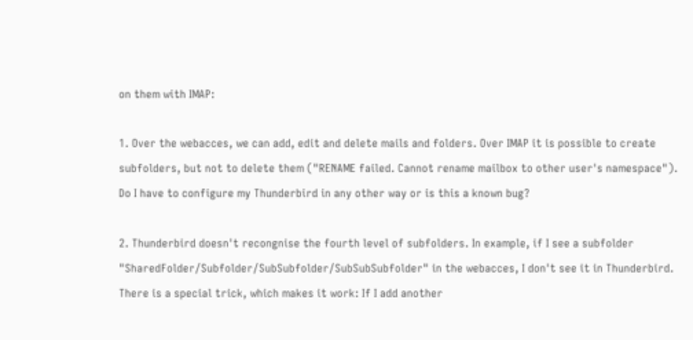on them with IMAP:

1. Over the webacces, we can add, edit and delete mails and folders. Over IMAP it is possible to create subfolders, but not to delete them ("RENAME failed. Cannot rename mailbox to other user's namespace"). Do I have to configure my Thunderbird in any other way or is this a known bug?

2. Thunderbird doesn't recongnise the fourth level of subfolders. In example, if I see a subfolder "SharedFolder/Subfolder/SubSubfolder/SubSubSubfolder" in the webacces, I don't see it in Thunderbird. There is a special trick, which makes it work: If I add another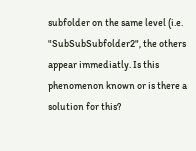subfolder on the same level (i.e. "SubSubSubfolder2", the others appear immediatly. Is this phenomenon known or is there a solution for this?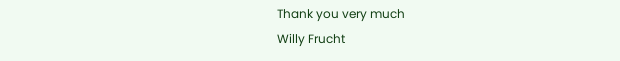Thank you very much
Willy Frucht